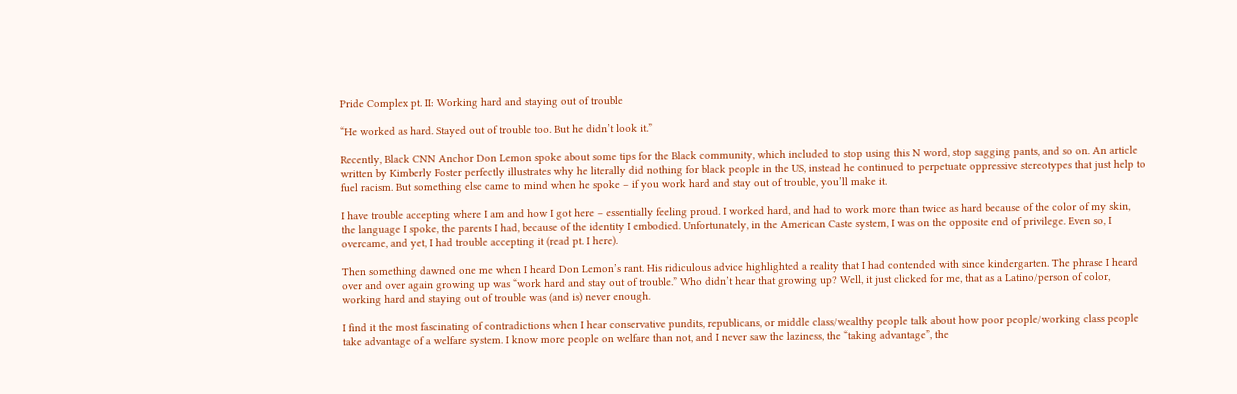Pride Complex pt. II: Working hard and staying out of trouble

“He worked as hard. Stayed out of trouble too. But he didn’t look it.”

Recently, Black CNN Anchor Don Lemon spoke about some tips for the Black community, which included to stop using this N word, stop sagging pants, and so on. An article written by Kimberly Foster perfectly illustrates why he literally did nothing for black people in the US, instead he continued to perpetuate oppressive stereotypes that just help to fuel racism. But something else came to mind when he spoke – if you work hard and stay out of trouble, you’ll make it.

I have trouble accepting where I am and how I got here – essentially feeling proud. I worked hard, and had to work more than twice as hard because of the color of my skin, the language I spoke, the parents I had, because of the identity I embodied. Unfortunately, in the American Caste system, I was on the opposite end of privilege. Even so, I overcame, and yet, I had trouble accepting it (read pt. I here).

Then something dawned one me when I heard Don Lemon’s rant. His ridiculous advice highlighted a reality that I had contended with since kindergarten. The phrase I heard over and over again growing up was “work hard and stay out of trouble.” Who didn’t hear that growing up? Well, it just clicked for me, that as a Latino/person of color, working hard and staying out of trouble was (and is) never enough.

I find it the most fascinating of contradictions when I hear conservative pundits, republicans, or middle class/wealthy people talk about how poor people/working class people take advantage of a welfare system. I know more people on welfare than not, and I never saw the laziness, the “taking advantage”, the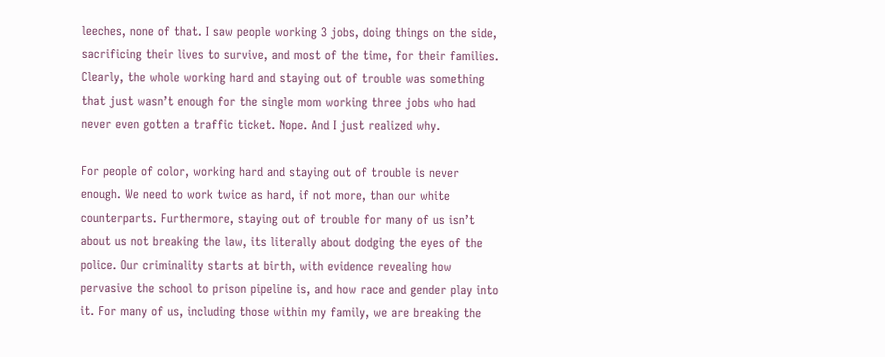leeches, none of that. I saw people working 3 jobs, doing things on the side, sacrificing their lives to survive, and most of the time, for their families. Clearly, the whole working hard and staying out of trouble was something that just wasn’t enough for the single mom working three jobs who had never even gotten a traffic ticket. Nope. And I just realized why.

For people of color, working hard and staying out of trouble is never enough. We need to work twice as hard, if not more, than our white counterparts. Furthermore, staying out of trouble for many of us isn’t about us not breaking the law, its literally about dodging the eyes of the police. Our criminality starts at birth, with evidence revealing how pervasive the school to prison pipeline is, and how race and gender play into it. For many of us, including those within my family, we are breaking the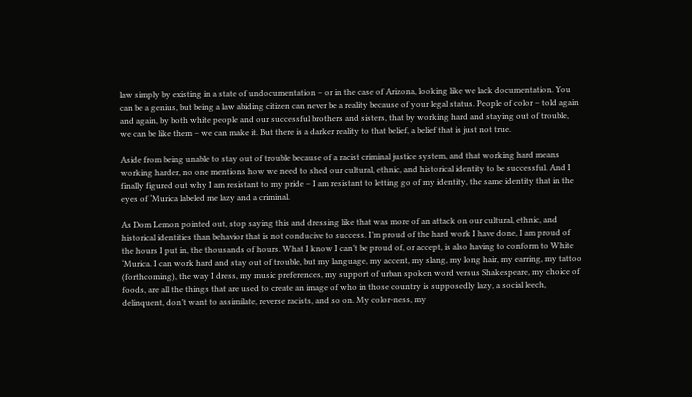law simply by existing in a state of undocumentation – or in the case of Arizona, looking like we lack documentation. You can be a genius, but being a law abiding citizen can never be a reality because of your legal status. People of color – told again and again, by both white people and our successful brothers and sisters, that by working hard and staying out of trouble, we can be like them – we can make it. But there is a darker reality to that belief, a belief that is just not true.

Aside from being unable to stay out of trouble because of a racist criminal justice system, and that working hard means working harder, no one mentions how we need to shed our cultural, ethnic, and historical identity to be successful. And I finally figured out why I am resistant to my pride – I am resistant to letting go of my identity, the same identity that in the eyes of ‘Murica labeled me lazy and a criminal.

As Dom Lemon pointed out, stop saying this and dressing like that was more of an attack on our cultural, ethnic, and historical identities than behavior that is not conducive to success. I’m proud of the hard work I have done, I am proud of the hours I put in, the thousands of hours. What I know I can’t be proud of, or accept, is also having to conform to White ‘Murica. I can work hard and stay out of trouble, but my language, my accent, my slang, my long hair, my earring, my tattoo (forthcoming), the way I dress, my music preferences, my support of urban spoken word versus Shakespeare, my choice of foods, are all the things that are used to create an image of who in those country is supposedly lazy, a social leech, delinquent, don’t want to assimilate, reverse racists, and so on. My color-ness, my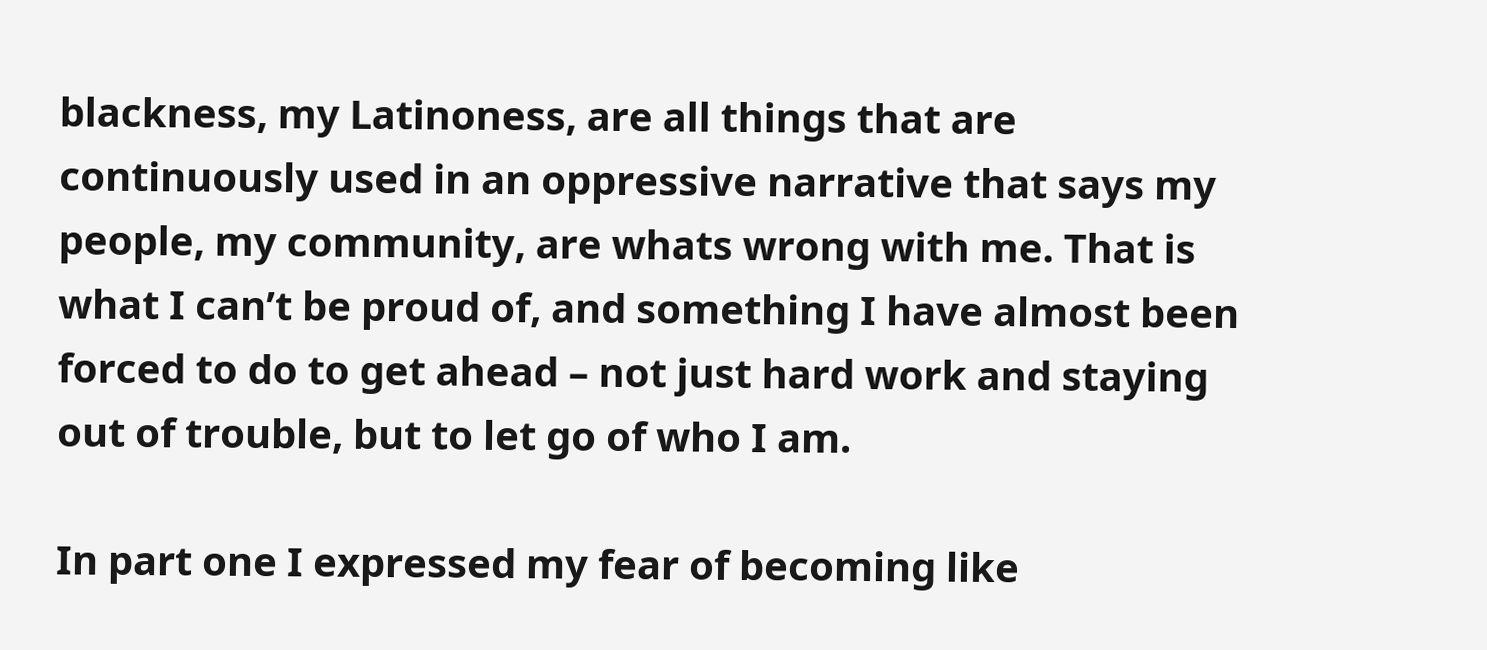blackness, my Latinoness, are all things that are continuously used in an oppressive narrative that says my people, my community, are whats wrong with me. That is what I can’t be proud of, and something I have almost been forced to do to get ahead – not just hard work and staying out of trouble, but to let go of who I am.

In part one I expressed my fear of becoming like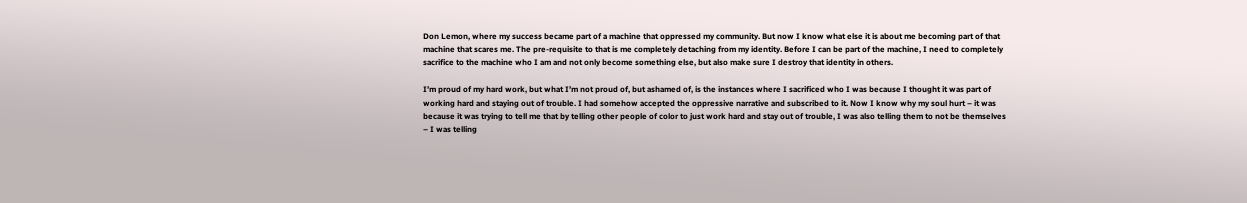Don Lemon, where my success became part of a machine that oppressed my community. But now I know what else it is about me becoming part of that machine that scares me. The pre-requisite to that is me completely detaching from my identity. Before I can be part of the machine, I need to completely sacrifice to the machine who I am and not only become something else, but also make sure I destroy that identity in others.

I’m proud of my hard work, but what I’m not proud of, but ashamed of, is the instances where I sacrificed who I was because I thought it was part of working hard and staying out of trouble. I had somehow accepted the oppressive narrative and subscribed to it. Now I know why my soul hurt – it was because it was trying to tell me that by telling other people of color to just work hard and stay out of trouble, I was also telling them to not be themselves – I was telling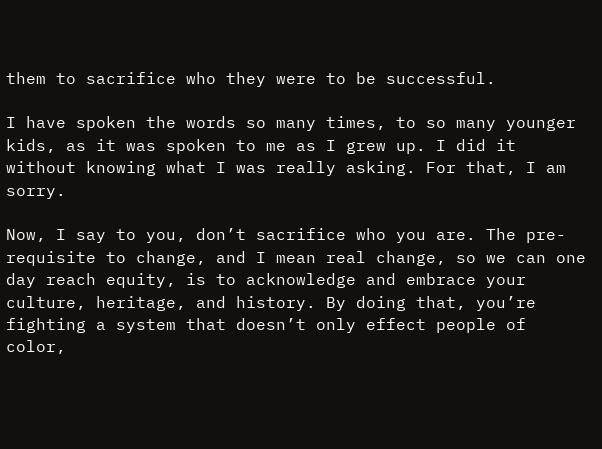them to sacrifice who they were to be successful.

I have spoken the words so many times, to so many younger kids, as it was spoken to me as I grew up. I did it without knowing what I was really asking. For that, I am sorry.

Now, I say to you, don’t sacrifice who you are. The pre-requisite to change, and I mean real change, so we can one day reach equity, is to acknowledge and embrace your culture, heritage, and history. By doing that, you’re fighting a system that doesn’t only effect people of color,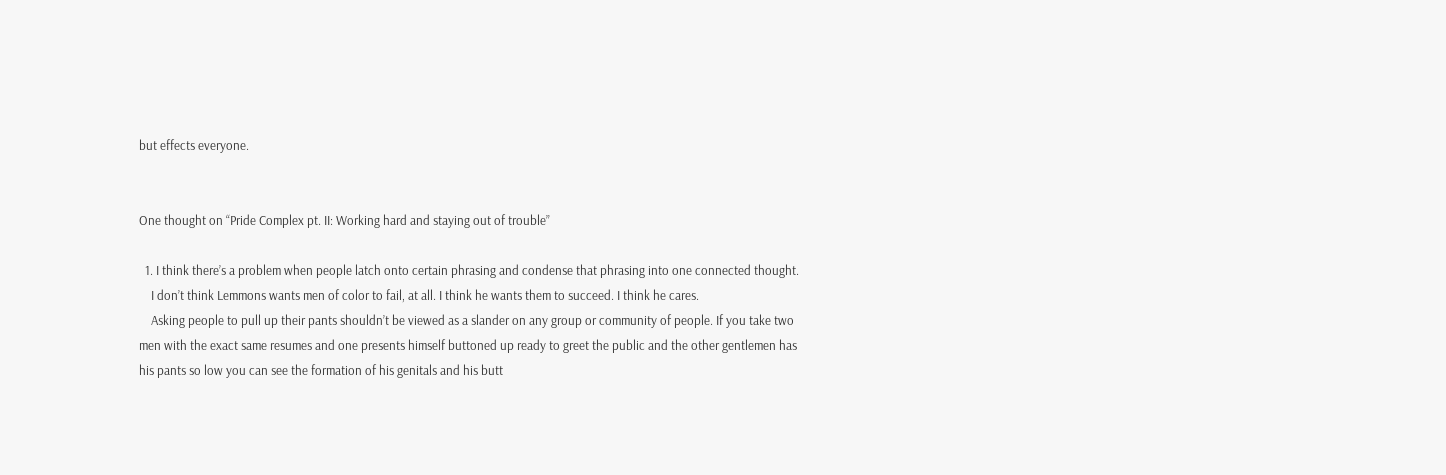but effects everyone.


One thought on “Pride Complex pt. II: Working hard and staying out of trouble”

  1. I think there’s a problem when people latch onto certain phrasing and condense that phrasing into one connected thought.
    I don’t think Lemmons wants men of color to fail, at all. I think he wants them to succeed. I think he cares.
    Asking people to pull up their pants shouldn’t be viewed as a slander on any group or community of people. If you take two men with the exact same resumes and one presents himself buttoned up ready to greet the public and the other gentlemen has his pants so low you can see the formation of his genitals and his butt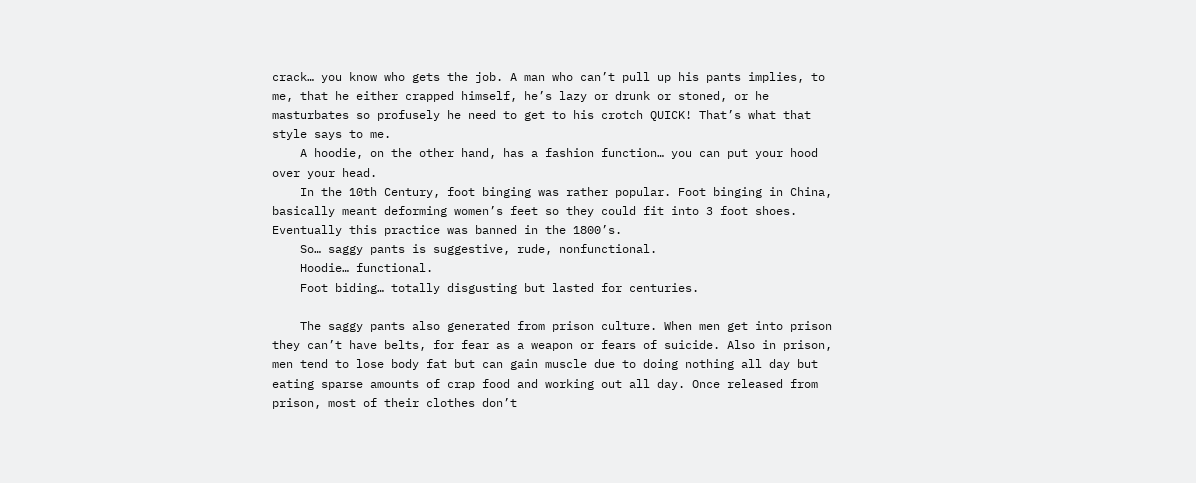crack… you know who gets the job. A man who can’t pull up his pants implies, to me, that he either crapped himself, he’s lazy or drunk or stoned, or he masturbates so profusely he need to get to his crotch QUICK! That’s what that style says to me.
    A hoodie, on the other hand, has a fashion function… you can put your hood over your head.
    In the 10th Century, foot binging was rather popular. Foot binging in China, basically meant deforming women’s feet so they could fit into 3 foot shoes. Eventually this practice was banned in the 1800’s.
    So… saggy pants is suggestive, rude, nonfunctional.
    Hoodie… functional.
    Foot biding… totally disgusting but lasted for centuries.

    The saggy pants also generated from prison culture. When men get into prison they can’t have belts, for fear as a weapon or fears of suicide. Also in prison, men tend to lose body fat but can gain muscle due to doing nothing all day but eating sparse amounts of crap food and working out all day. Once released from prison, most of their clothes don’t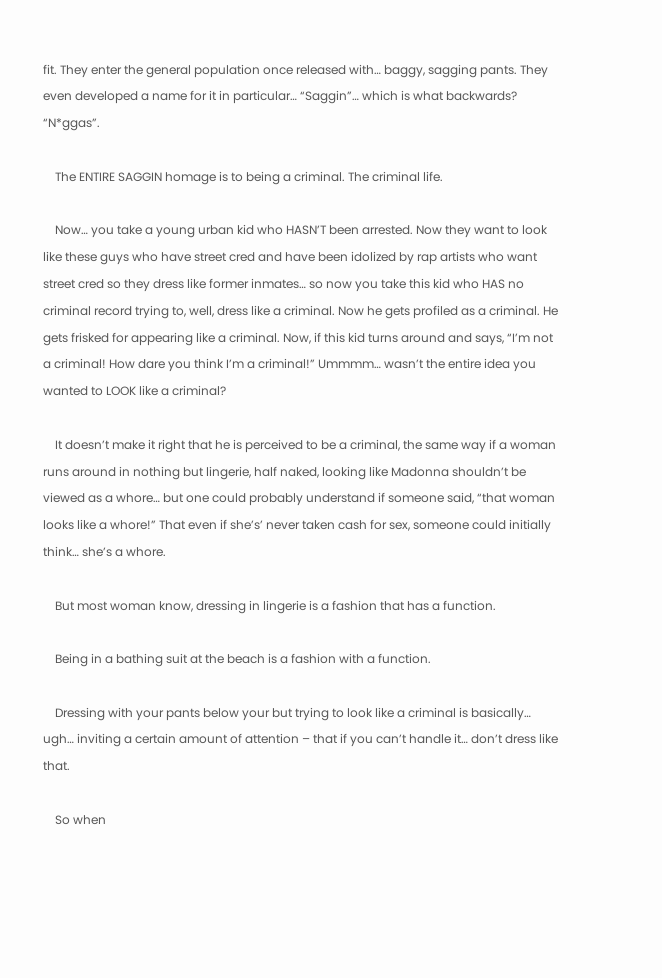fit. They enter the general population once released with… baggy, sagging pants. They even developed a name for it in particular… “Saggin”… which is what backwards? “N*ggas”.

    The ENTIRE SAGGIN homage is to being a criminal. The criminal life.

    Now… you take a young urban kid who HASN’T been arrested. Now they want to look like these guys who have street cred and have been idolized by rap artists who want street cred so they dress like former inmates… so now you take this kid who HAS no criminal record trying to, well, dress like a criminal. Now he gets profiled as a criminal. He gets frisked for appearing like a criminal. Now, if this kid turns around and says, “I’m not a criminal! How dare you think I’m a criminal!” Ummmm… wasn’t the entire idea you wanted to LOOK like a criminal?

    It doesn’t make it right that he is perceived to be a criminal, the same way if a woman runs around in nothing but lingerie, half naked, looking like Madonna shouldn’t be viewed as a whore… but one could probably understand if someone said, “that woman looks like a whore!” That even if she’s’ never taken cash for sex, someone could initially think… she’s a whore.

    But most woman know, dressing in lingerie is a fashion that has a function.

    Being in a bathing suit at the beach is a fashion with a function.

    Dressing with your pants below your but trying to look like a criminal is basically… ugh… inviting a certain amount of attention – that if you can’t handle it… don’t dress like that.

    So when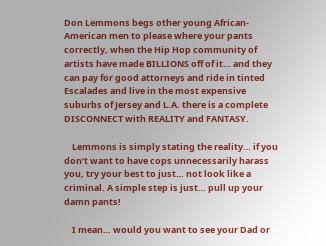Don Lemmons begs other young African-American men to please where your pants correctly, when the Hip Hop community of artists have made BILLIONS off of it… and they can pay for good attorneys and ride in tinted Escalades and live in the most expensive suburbs of Jersey and L.A. there is a complete DISCONNECT with REALITY and FANTASY.

    Lemmons is simply stating the reality… if you don’t want to have cops unnecessarily harass you, try your best to just… not look like a criminal. A simple step is just… pull up your damn pants!

    I mean… would you want to see your Dad or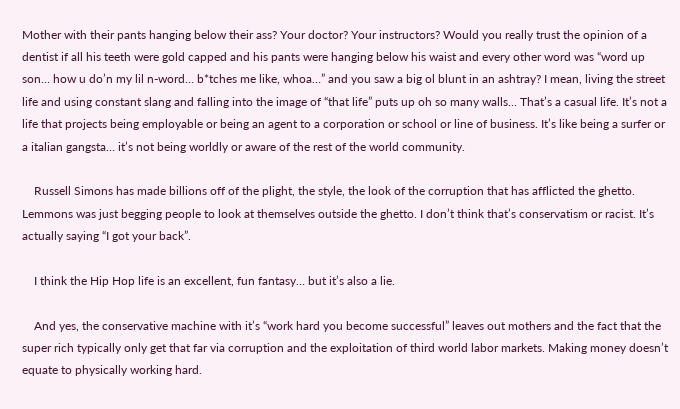Mother with their pants hanging below their ass? Your doctor? Your instructors? Would you really trust the opinion of a dentist if all his teeth were gold capped and his pants were hanging below his waist and every other word was “word up son… how u do’n my lil n-word… b*tches me like, whoa…” and you saw a big ol blunt in an ashtray? I mean, living the street life and using constant slang and falling into the image of “that life” puts up oh so many walls… That’s a casual life. It’s not a life that projects being employable or being an agent to a corporation or school or line of business. It’s like being a surfer or a italian gangsta… it’s not being worldly or aware of the rest of the world community.

    Russell Simons has made billions off of the plight, the style, the look of the corruption that has afflicted the ghetto. Lemmons was just begging people to look at themselves outside the ghetto. I don’t think that’s conservatism or racist. It’s actually saying “I got your back”.

    I think the Hip Hop life is an excellent, fun fantasy… but it’s also a lie.

    And yes, the conservative machine with it’s “work hard you become successful” leaves out mothers and the fact that the super rich typically only get that far via corruption and the exploitation of third world labor markets. Making money doesn’t equate to physically working hard.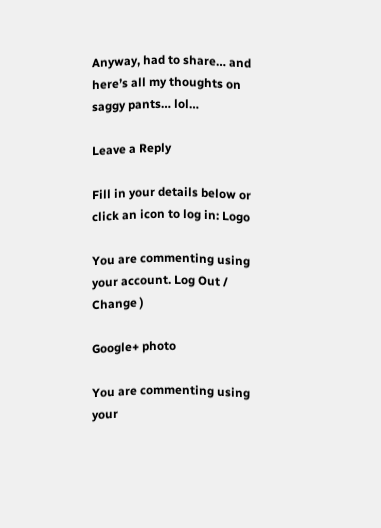Anyway, had to share… and here’s all my thoughts on saggy pants… lol…

Leave a Reply

Fill in your details below or click an icon to log in: Logo

You are commenting using your account. Log Out /  Change )

Google+ photo

You are commenting using your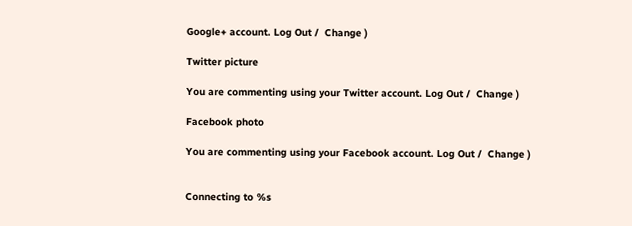Google+ account. Log Out /  Change )

Twitter picture

You are commenting using your Twitter account. Log Out /  Change )

Facebook photo

You are commenting using your Facebook account. Log Out /  Change )


Connecting to %s